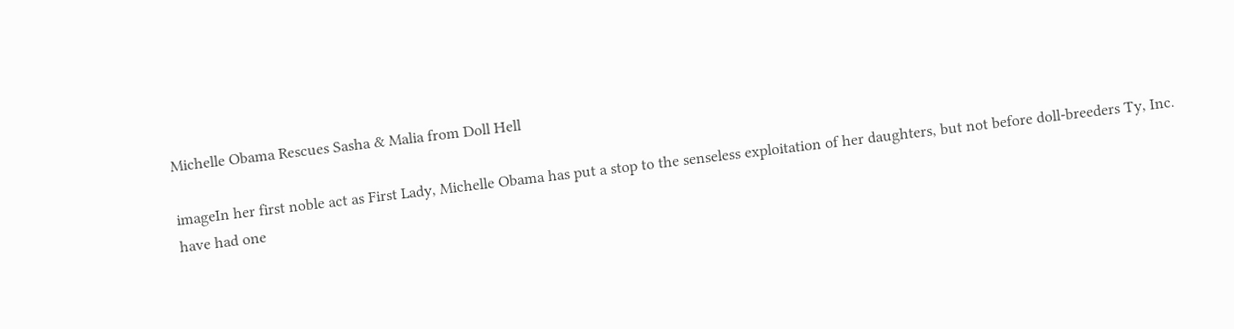Michelle Obama Rescues Sasha & Malia from Doll Hell

imageIn her first noble act as First Lady, Michelle Obama has put a stop to the senseless exploitation of her daughters, but not before doll-breeders Ty, Inc. have had one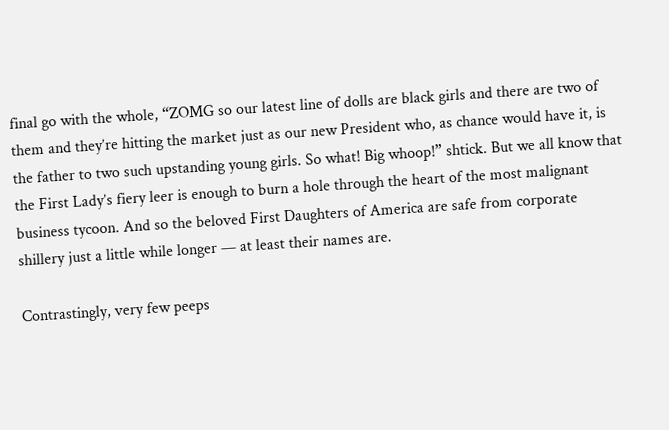final go with the whole, “ZOMG so our latest line of dolls are black girls and there are two of them and they’re hitting the market just as our new President who, as chance would have it, is the father to two such upstanding young girls. So what! Big whoop!” shtick. But we all know that the First Lady’s fiery leer is enough to burn a hole through the heart of the most malignant business tycoon. And so the beloved First Daughters of America are safe from corporate shillery just a little while longer — at least their names are.

Contrastingly, very few peeps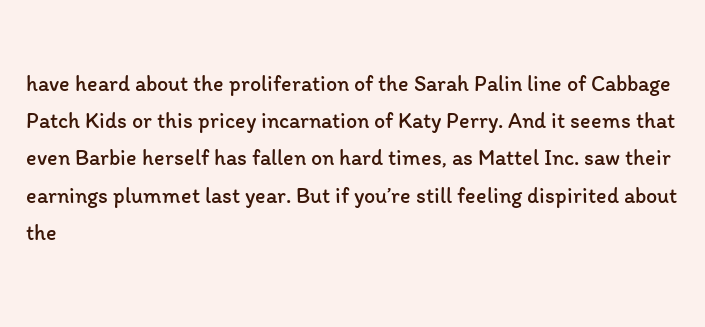have heard about the proliferation of the Sarah Palin line of Cabbage Patch Kids or this pricey incarnation of Katy Perry. And it seems that even Barbie herself has fallen on hard times, as Mattel Inc. saw their earnings plummet last year. But if you’re still feeling dispirited about the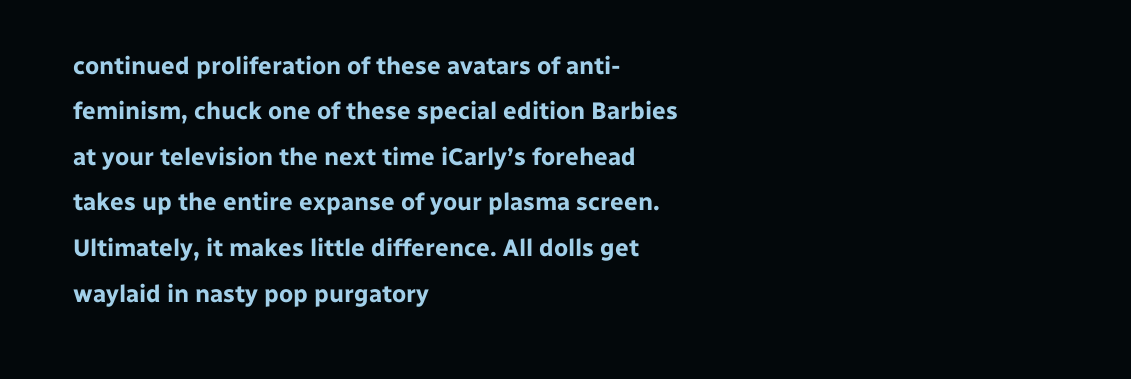continued proliferation of these avatars of anti-feminism, chuck one of these special edition Barbies at your television the next time iCarly’s forehead takes up the entire expanse of your plasma screen. Ultimately, it makes little difference. All dolls get waylaid in nasty pop purgatory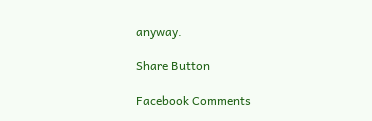anyway.

Share Button

Facebook Comments